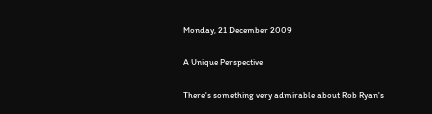Monday, 21 December 2009

A Unique Perspective

There's something very admirable about Rob Ryan's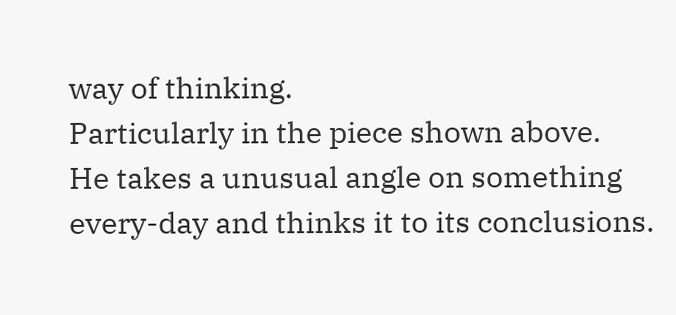way of thinking.
Particularly in the piece shown above.
He takes a unusual angle on something every-day and thinks it to its conclusions.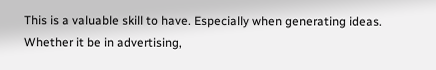This is a valuable skill to have. Especially when generating ideas.
Whether it be in advertising,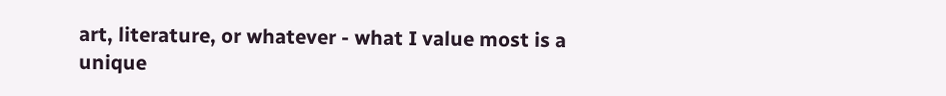art, literature, or whatever - what I value most is a unique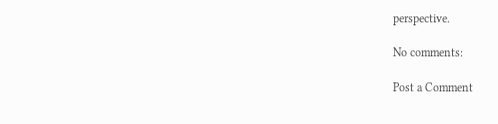perspective.

No comments:

Post a Comment